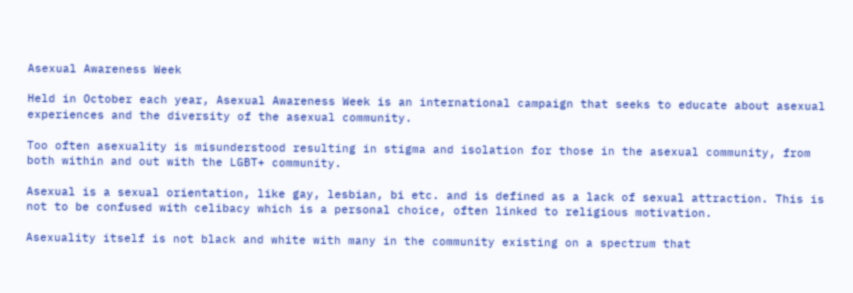Asexual Awareness Week

Held in October each year, Asexual Awareness Week is an international campaign that seeks to educate about asexual experiences and the diversity of the asexual community.

Too often asexuality is misunderstood resulting in stigma and isolation for those in the asexual community, from both within and out with the LGBT+ community.

Asexual is a sexual orientation, like gay, lesbian, bi etc. and is defined as a lack of sexual attraction. This is not to be confused with celibacy which is a personal choice, often linked to religious motivation.

Asexuality itself is not black and white with many in the community existing on a spectrum that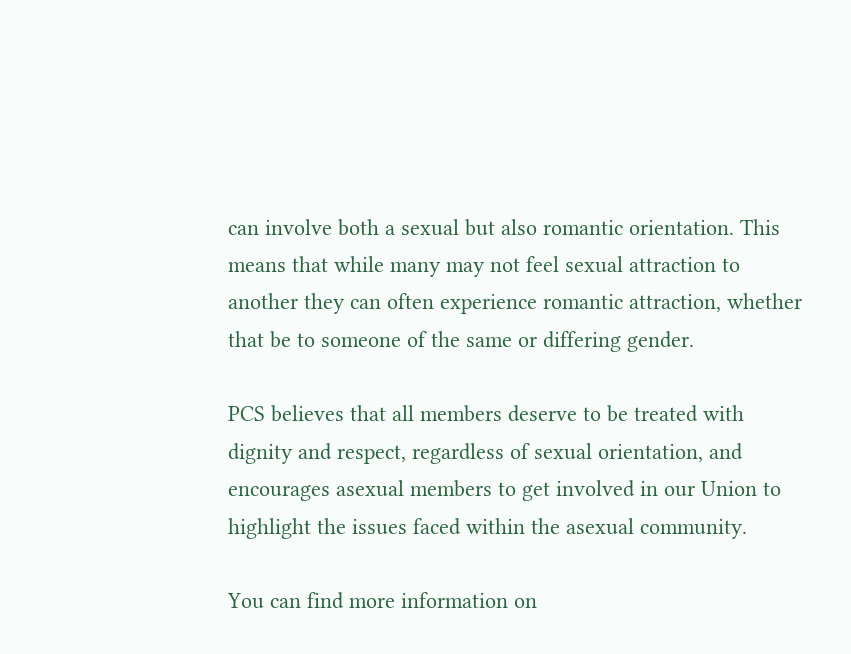can involve both a sexual but also romantic orientation. This means that while many may not feel sexual attraction to another they can often experience romantic attraction, whether that be to someone of the same or differing gender.

PCS believes that all members deserve to be treated with dignity and respect, regardless of sexual orientation, and encourages asexual members to get involved in our Union to highlight the issues faced within the asexual community.

You can find more information on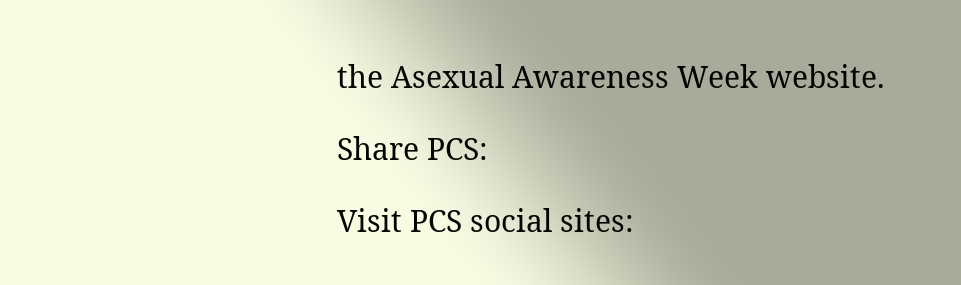the Asexual Awareness Week website.

Share PCS:

Visit PCS social sites: